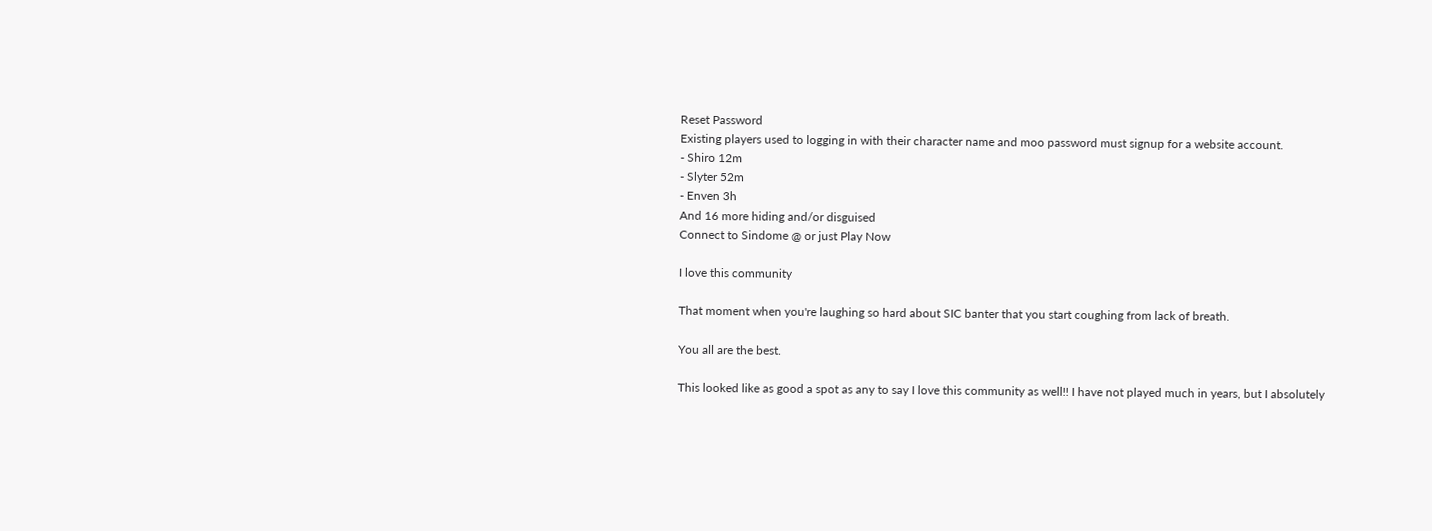Reset Password
Existing players used to logging in with their character name and moo password must signup for a website account.
- Shiro 12m
- Slyter 52m
- Enven 3h
And 16 more hiding and/or disguised
Connect to Sindome @ or just Play Now

I love this community

That moment when you're laughing so hard about SIC banter that you start coughing from lack of breath.

You all are the best.

This looked like as good a spot as any to say I love this community as well!! I have not played much in years, but I absolutely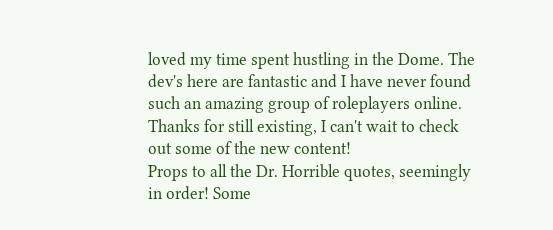loved my time spent hustling in the Dome. The dev's here are fantastic and I have never found such an amazing group of roleplayers online. Thanks for still existing, I can't wait to check out some of the new content!
Props to all the Dr. Horrible quotes, seemingly in order! Some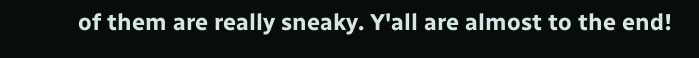of them are really sneaky. Y'all are almost to the end!